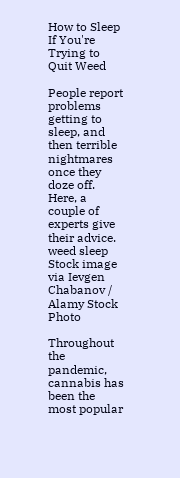How to Sleep If You're Trying to Quit Weed

People report problems getting to sleep, and then terrible nightmares once they doze off. Here, a couple of experts give their advice.
weed sleep
Stock image via Ievgen Chabanov / Alamy Stock Photo

Throughout the pandemic, cannabis has been the most popular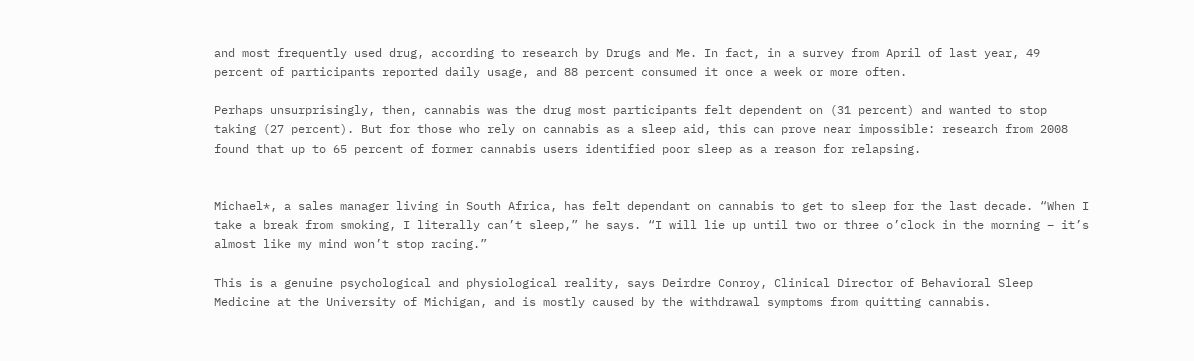and most frequently used drug, according to research by Drugs and Me. In fact, in a survey from April of last year, 49 percent of participants reported daily usage, and 88 percent consumed it once a week or more often.

Perhaps unsurprisingly, then, cannabis was the drug most participants felt dependent on (31 percent) and wanted to stop taking (27 percent). But for those who rely on cannabis as a sleep aid, this can prove near impossible: research from 2008 found that up to 65 percent of former cannabis users identified poor sleep as a reason for relapsing.


Michael*, a sales manager living in South Africa, has felt dependant on cannabis to get to sleep for the last decade. “When I take a break from smoking, I literally can’t sleep,” he says. “I will lie up until two or three o’clock in the morning – it’s almost like my mind won’t stop racing.”

This is a genuine psychological and physiological reality, says Deirdre Conroy, Clinical Director of Behavioral Sleep Medicine at the University of Michigan, and is mostly caused by the withdrawal symptoms from quitting cannabis.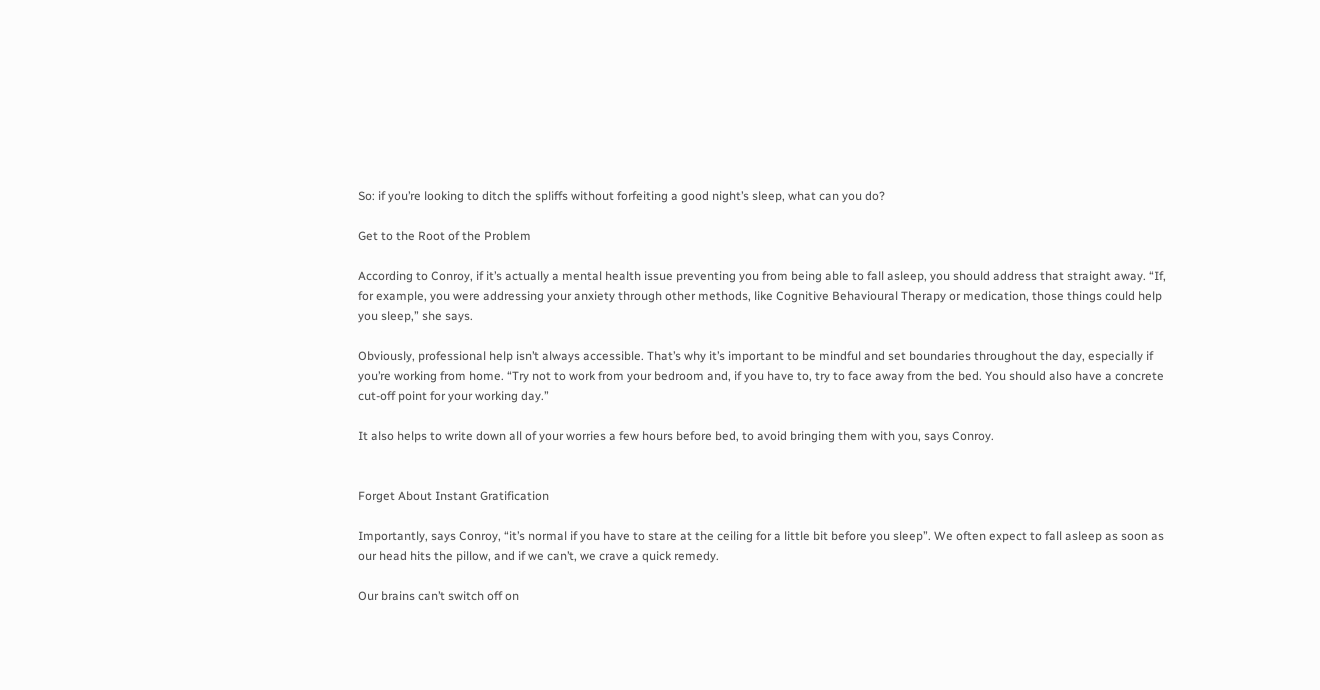So: if you’re looking to ditch the spliffs without forfeiting a good night’s sleep, what can you do?

Get to the Root of the Problem

According to Conroy, if it’s actually a mental health issue preventing you from being able to fall asleep, you should address that straight away. “If, for example, you were addressing your anxiety through other methods, like Cognitive Behavioural Therapy or medication, those things could help you sleep,” she says.

Obviously, professional help isn’t always accessible. That’s why it’s important to be mindful and set boundaries throughout the day, especially if you’re working from home. “Try not to work from your bedroom and, if you have to, try to face away from the bed. You should also have a concrete cut-off point for your working day.”

It also helps to write down all of your worries a few hours before bed, to avoid bringing them with you, says Conroy.


Forget About Instant Gratification

Importantly, says Conroy, “it’s normal if you have to stare at the ceiling for a little bit before you sleep”. We often expect to fall asleep as soon as our head hits the pillow, and if we can’t, we crave a quick remedy.

Our brains can’t switch off on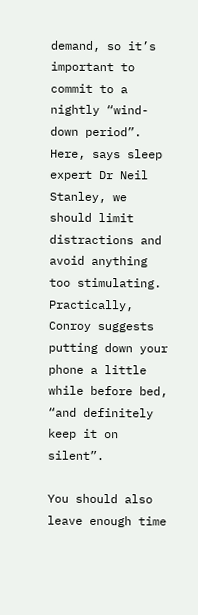demand, so it’s important to commit to a nightly “wind-down period”. Here, says sleep expert Dr Neil Stanley, we should limit distractions and avoid anything too stimulating. Practically, Conroy suggests putting down your phone a little while before bed, “and definitely keep it on silent”.

You should also leave enough time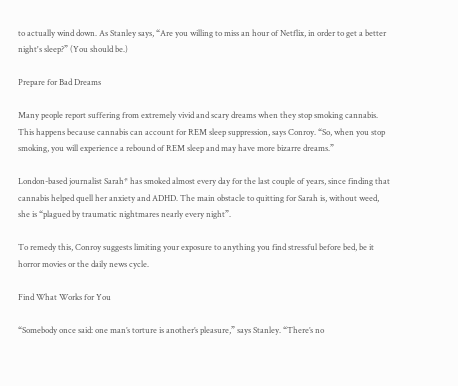to actually wind down. As Stanley says, “Are you willing to miss an hour of Netflix, in order to get a better night's sleep?” (You should be.)

Prepare for Bad Dreams

Many people report suffering from extremely vivid and scary dreams when they stop smoking cannabis. This happens because cannabis can account for REM sleep suppression, says Conroy. “So, when you stop smoking, you will experience a rebound of REM sleep and may have more bizarre dreams.”

London-based journalist Sarah* has smoked almost every day for the last couple of years, since finding that cannabis helped quell her anxiety and ADHD. The main obstacle to quitting for Sarah is, without weed, she is “plagued by traumatic nightmares nearly every night”.

To remedy this, Conroy suggests limiting your exposure to anything you find stressful before bed, be it horror movies or the daily news cycle.

Find What Works for You

“Somebody once said: one man’s torture is another’s pleasure,” says Stanley. “There’s no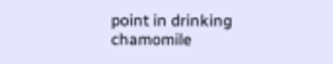point in drinking chamomile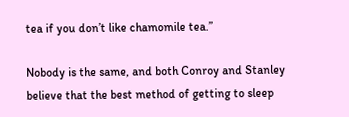tea if you don’t like chamomile tea.”

Nobody is the same, and both Conroy and Stanley believe that the best method of getting to sleep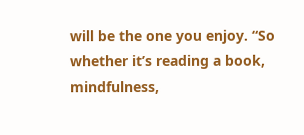will be the one you enjoy. “So whether it’s reading a book, mindfulness,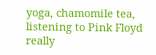yoga, chamomile tea, listening to Pink Floyd really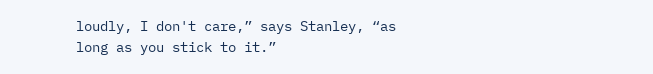loudly, I don't care,” says Stanley, “as long as you stick to it.”